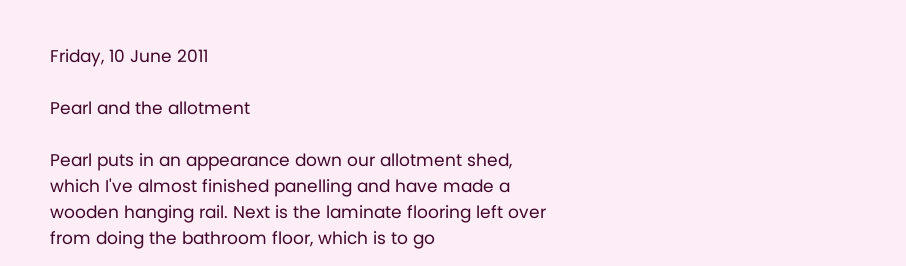Friday, 10 June 2011

Pearl and the allotment

Pearl puts in an appearance down our allotment shed, which I've almost finished panelling and have made a wooden hanging rail. Next is the laminate flooring left over from doing the bathroom floor, which is to go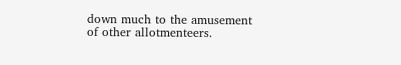down much to the amusement of other allotmenteers.